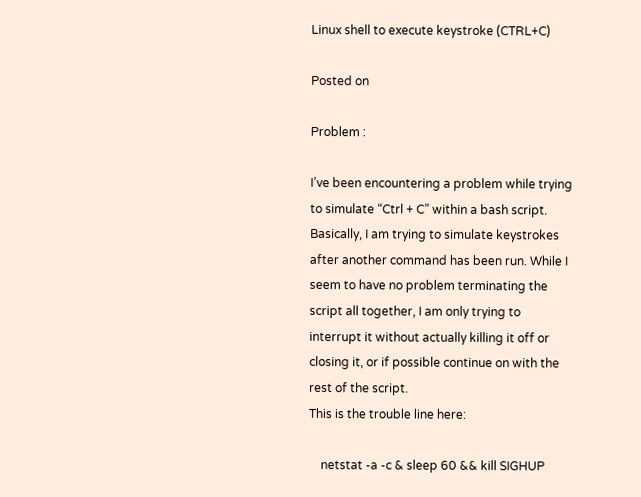Linux shell to execute keystroke (CTRL+C)

Posted on

Problem :

I’ve been encountering a problem while trying to simulate “Ctrl + C” within a bash script. Basically, I am trying to simulate keystrokes after another command has been run. While I seem to have no problem terminating the script all together, I am only trying to interrupt it without actually killing it off or closing it, or if possible continue on with the rest of the script.
This is the trouble line here:

    netstat -a -c & sleep 60 && kill SIGHUP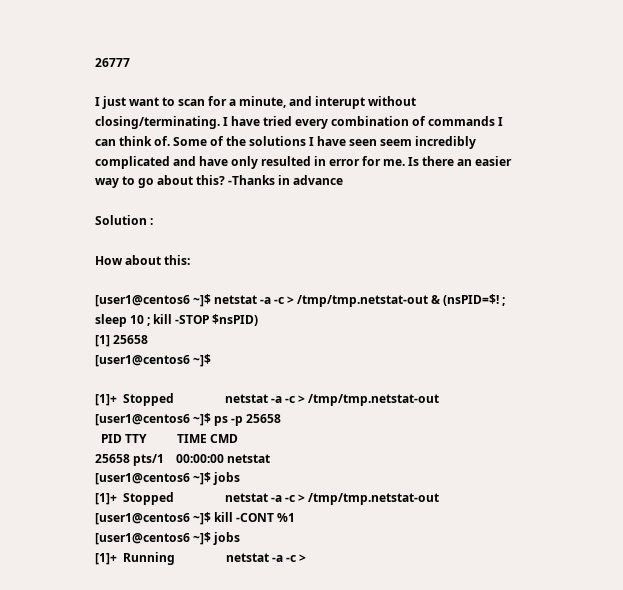26777

I just want to scan for a minute, and interupt without closing/terminating. I have tried every combination of commands I can think of. Some of the solutions I have seen seem incredibly complicated and have only resulted in error for me. Is there an easier way to go about this? -Thanks in advance

Solution :

How about this:

[user1@centos6 ~]$ netstat -a -c > /tmp/tmp.netstat-out & (nsPID=$! ; sleep 10 ; kill -STOP $nsPID)
[1] 25658
[user1@centos6 ~]$

[1]+  Stopped                 netstat -a -c > /tmp/tmp.netstat-out
[user1@centos6 ~]$ ps -p 25658
  PID TTY          TIME CMD
25658 pts/1    00:00:00 netstat
[user1@centos6 ~]$ jobs
[1]+  Stopped                 netstat -a -c > /tmp/tmp.netstat-out
[user1@centos6 ~]$ kill -CONT %1
[user1@centos6 ~]$ jobs
[1]+  Running                 netstat -a -c >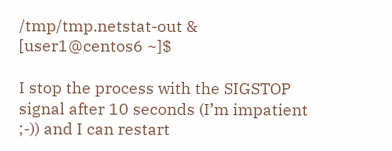/tmp/tmp.netstat-out &
[user1@centos6 ~]$

I stop the process with the SIGSTOP signal after 10 seconds (I’m impatient ;-)) and I can restart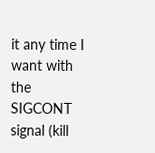it any time I want with the SIGCONT signal (kill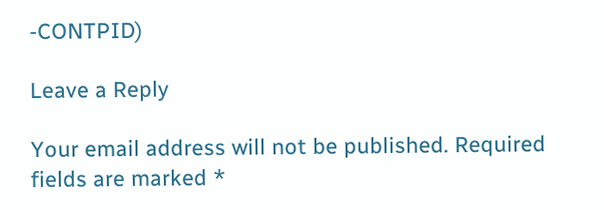-CONTPID)

Leave a Reply

Your email address will not be published. Required fields are marked *